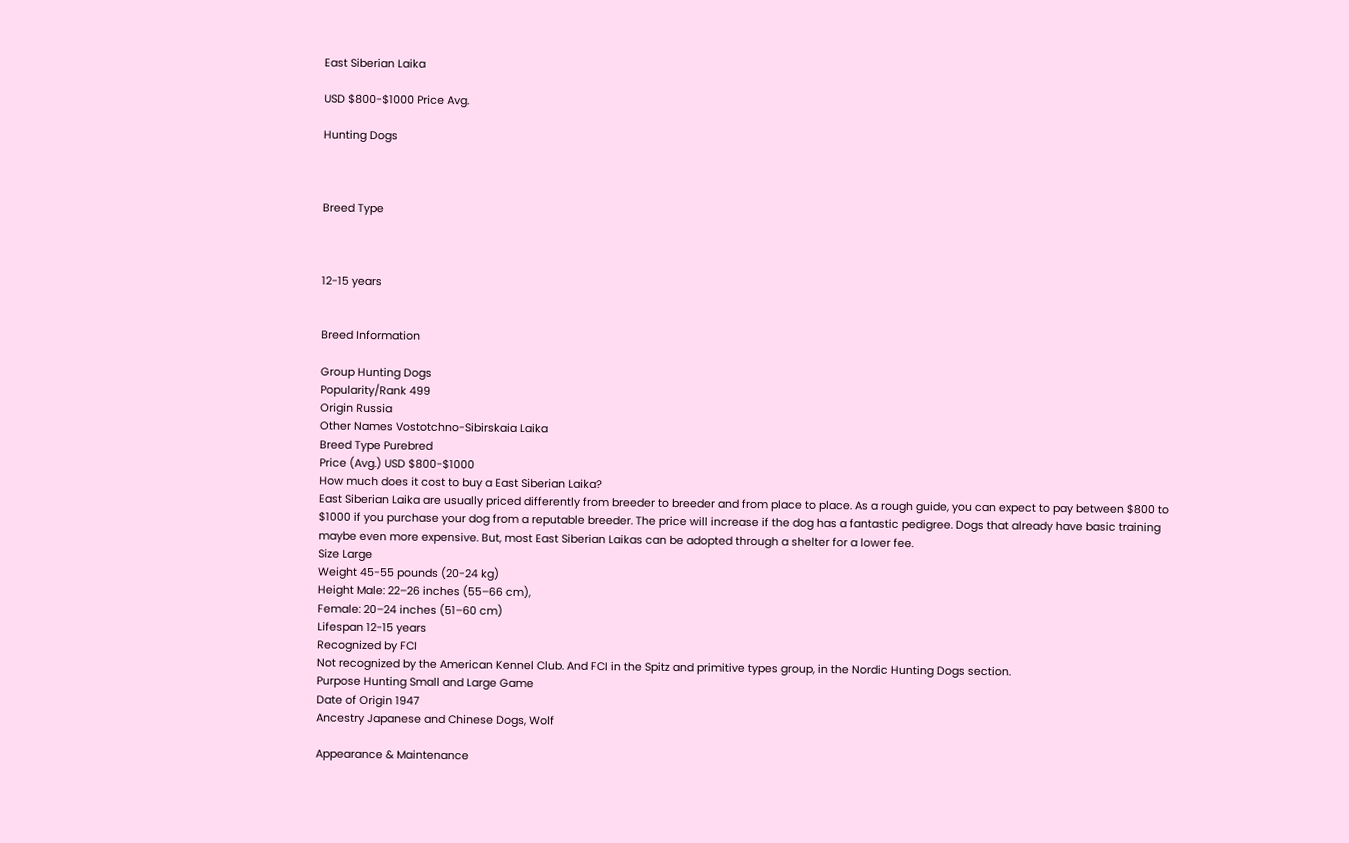East Siberian Laika

USD $800-$1000 Price Avg.

Hunting Dogs



Breed Type



12-15 years


Breed Information

Group Hunting Dogs
Popularity/Rank 499
Origin Russia
Other Names Vostotchno-Sibirskaia Laika
Breed Type Purebred
Price (Avg.) USD $800-$1000
How much does it cost to buy a East Siberian Laika?
East Siberian Laika are usually priced differently from breeder to breeder and from place to place. As a rough guide, you can expect to pay between $800 to $1000 if you purchase your dog from a reputable breeder. The price will increase if the dog has a fantastic pedigree. Dogs that already have basic training maybe even more expensive. But, most East Siberian Laikas can be adopted through a shelter for a lower fee.
Size Large
Weight 45-55 pounds (20-24 kg)
Height Male: 22–26 inches (55–66 cm),
Female: 20–24 inches (51–60 cm)
Lifespan 12-15 years
Recognized by FCI
Not recognized by the American Kennel Club. And FCI in the Spitz and primitive types group, in the Nordic Hunting Dogs section.
Purpose Hunting Small and Large Game
Date of Origin 1947
Ancestry Japanese and Chinese Dogs, Wolf

Appearance & Maintenance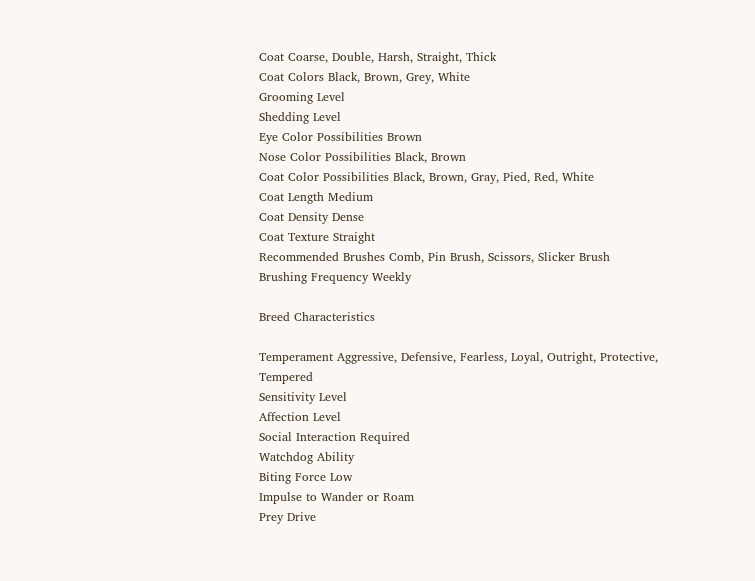Coat Coarse, Double, Harsh, Straight, Thick
Coat Colors Black, Brown, Grey, White
Grooming Level
Shedding Level
Eye Color Possibilities Brown
Nose Color Possibilities Black, Brown
Coat Color Possibilities Black, Brown, Gray, Pied, Red, White
Coat Length Medium
Coat Density Dense
Coat Texture Straight
Recommended Brushes Comb, Pin Brush, Scissors, Slicker Brush
Brushing Frequency Weekly

Breed Characteristics

Temperament Aggressive, Defensive, Fearless, Loyal, Outright, Protective, Tempered
Sensitivity Level
Affection Level
Social Interaction Required
Watchdog Ability
Biting Force Low
Impulse to Wander or Roam
Prey Drive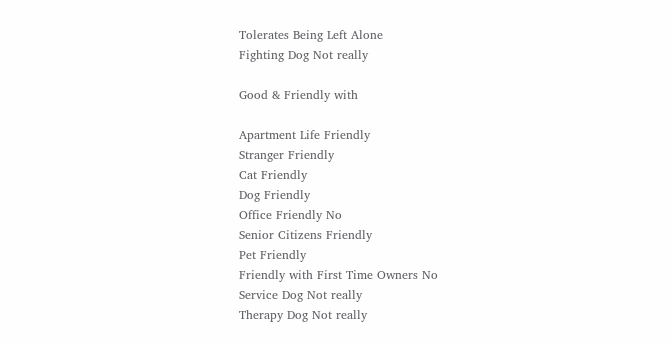Tolerates Being Left Alone
Fighting Dog Not really

Good & Friendly with

Apartment Life Friendly
Stranger Friendly
Cat Friendly
Dog Friendly
Office Friendly No
Senior Citizens Friendly
Pet Friendly
Friendly with First Time Owners No
Service Dog Not really
Therapy Dog Not really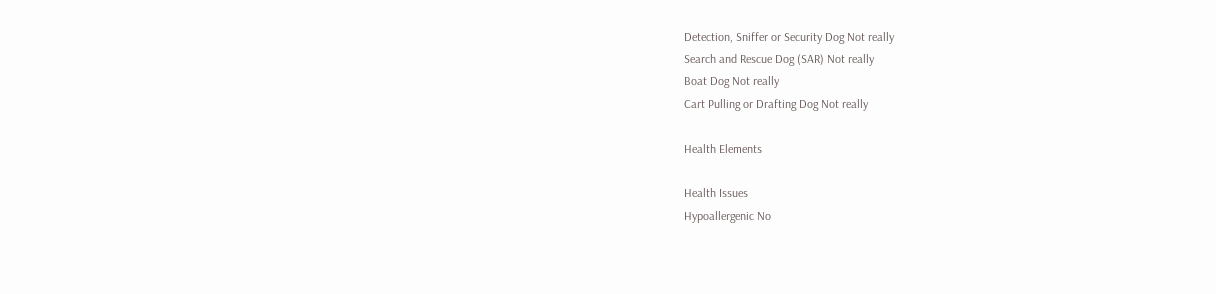Detection, Sniffer or Security Dog Not really
Search and Rescue Dog (SAR) Not really
Boat Dog Not really
Cart Pulling or Drafting Dog Not really

Health Elements

Health Issues
Hypoallergenic No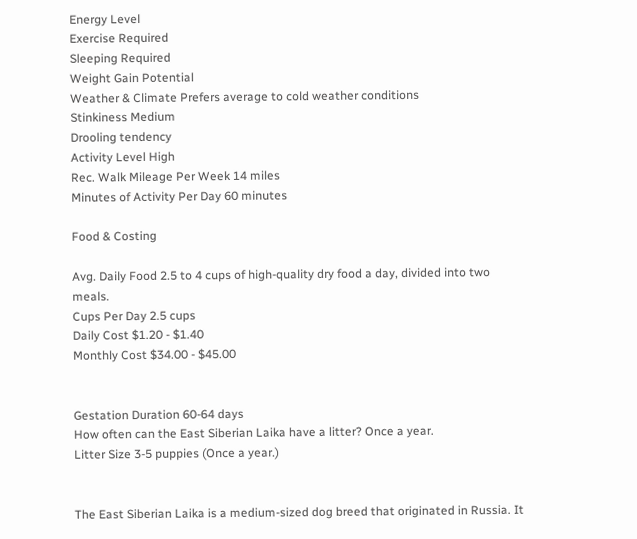Energy Level
Exercise Required
Sleeping Required
Weight Gain Potential
Weather & Climate Prefers average to cold weather conditions
Stinkiness Medium
Drooling tendency
Activity Level High
Rec. Walk Mileage Per Week 14 miles
Minutes of Activity Per Day 60 minutes

Food & Costing

Avg. Daily Food 2.5 to 4 cups of high-quality dry food a day, divided into two meals.
Cups Per Day 2.5 cups
Daily Cost $1.20 - $1.40
Monthly Cost $34.00 - $45.00


Gestation Duration 60-64 days
How often can the East Siberian Laika have a litter? Once a year.
Litter Size 3-5 puppies (Once a year.)


The East Siberian Laika is a medium-sized dog breed that originated in Russia. It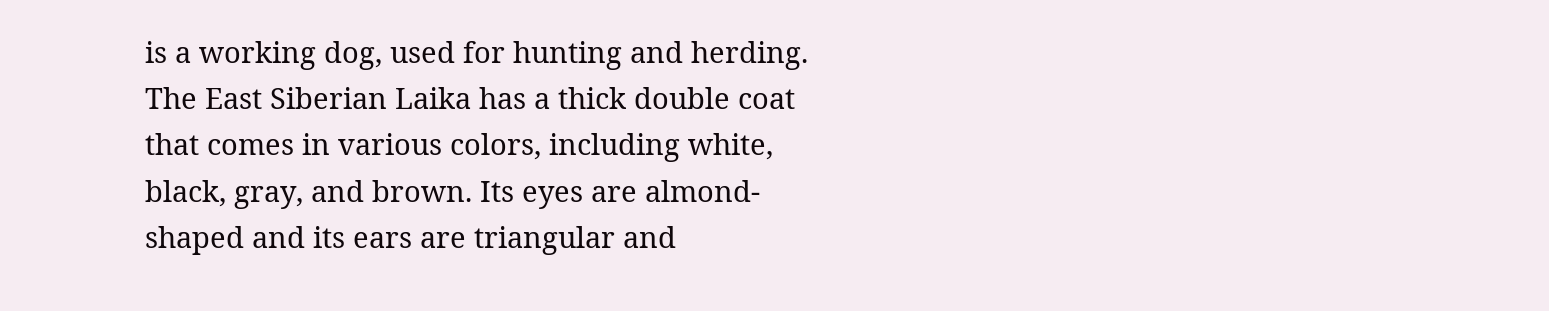is a working dog, used for hunting and herding. The East Siberian Laika has a thick double coat that comes in various colors, including white, black, gray, and brown. Its eyes are almond-shaped and its ears are triangular and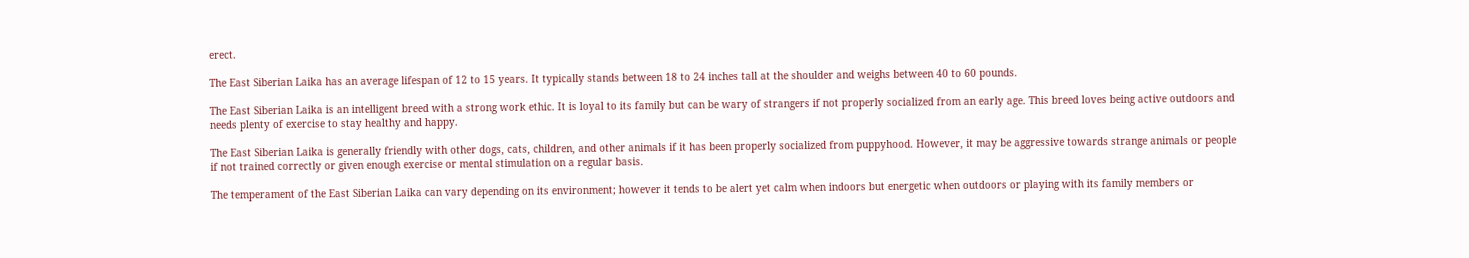erect.

The East Siberian Laika has an average lifespan of 12 to 15 years. It typically stands between 18 to 24 inches tall at the shoulder and weighs between 40 to 60 pounds.

The East Siberian Laika is an intelligent breed with a strong work ethic. It is loyal to its family but can be wary of strangers if not properly socialized from an early age. This breed loves being active outdoors and needs plenty of exercise to stay healthy and happy.

The East Siberian Laika is generally friendly with other dogs, cats, children, and other animals if it has been properly socialized from puppyhood. However, it may be aggressive towards strange animals or people if not trained correctly or given enough exercise or mental stimulation on a regular basis.

The temperament of the East Siberian Laika can vary depending on its environment; however it tends to be alert yet calm when indoors but energetic when outdoors or playing with its family members or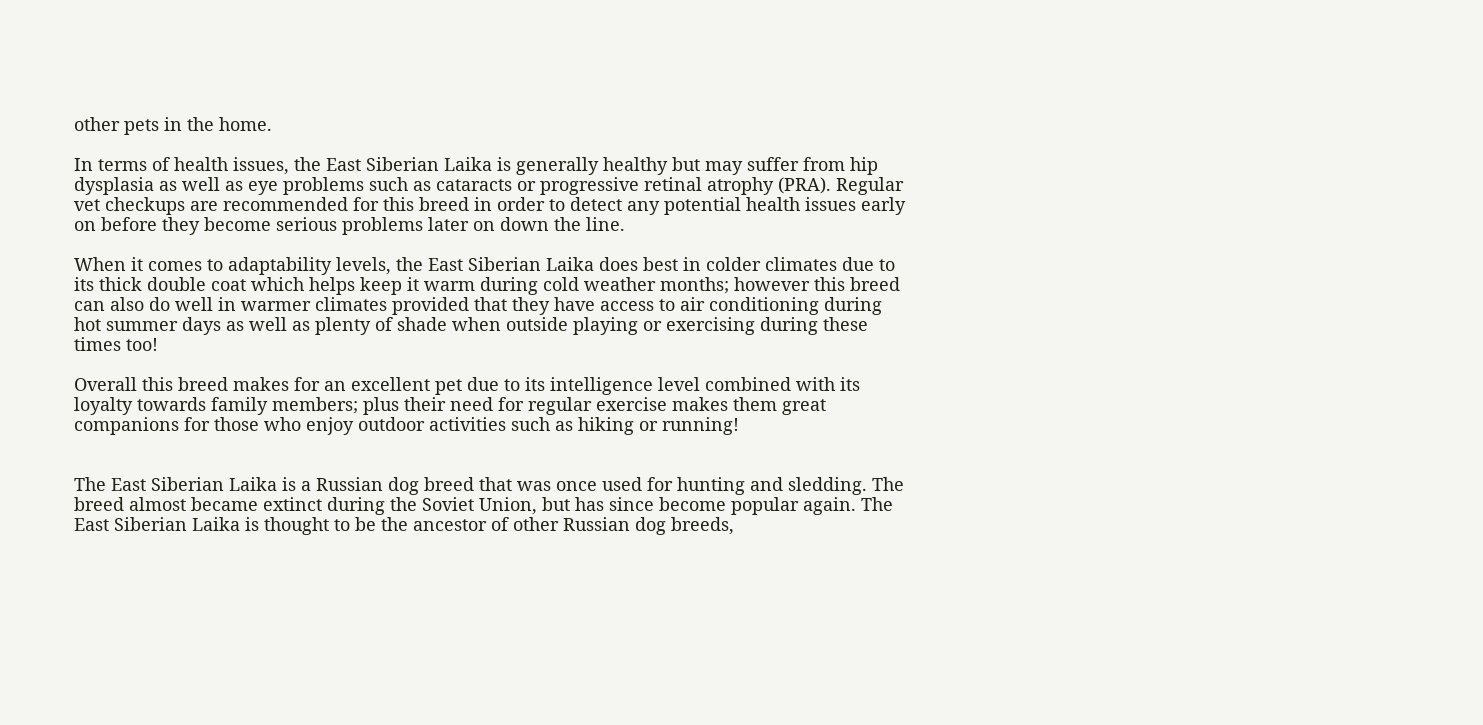other pets in the home.

In terms of health issues, the East Siberian Laika is generally healthy but may suffer from hip dysplasia as well as eye problems such as cataracts or progressive retinal atrophy (PRA). Regular vet checkups are recommended for this breed in order to detect any potential health issues early on before they become serious problems later on down the line.

When it comes to adaptability levels, the East Siberian Laika does best in colder climates due to its thick double coat which helps keep it warm during cold weather months; however this breed can also do well in warmer climates provided that they have access to air conditioning during hot summer days as well as plenty of shade when outside playing or exercising during these times too!

Overall this breed makes for an excellent pet due to its intelligence level combined with its loyalty towards family members; plus their need for regular exercise makes them great companions for those who enjoy outdoor activities such as hiking or running!


The East Siberian Laika is a Russian dog breed that was once used for hunting and sledding. The breed almost became extinct during the Soviet Union, but has since become popular again. The East Siberian Laika is thought to be the ancestor of other Russian dog breeds,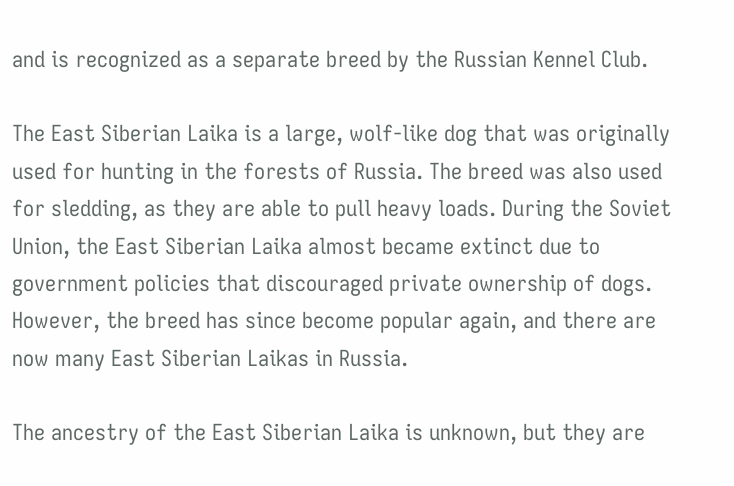and is recognized as a separate breed by the Russian Kennel Club.

The East Siberian Laika is a large, wolf-like dog that was originally used for hunting in the forests of Russia. The breed was also used for sledding, as they are able to pull heavy loads. During the Soviet Union, the East Siberian Laika almost became extinct due to government policies that discouraged private ownership of dogs. However, the breed has since become popular again, and there are now many East Siberian Laikas in Russia.

The ancestry of the East Siberian Laika is unknown, but they are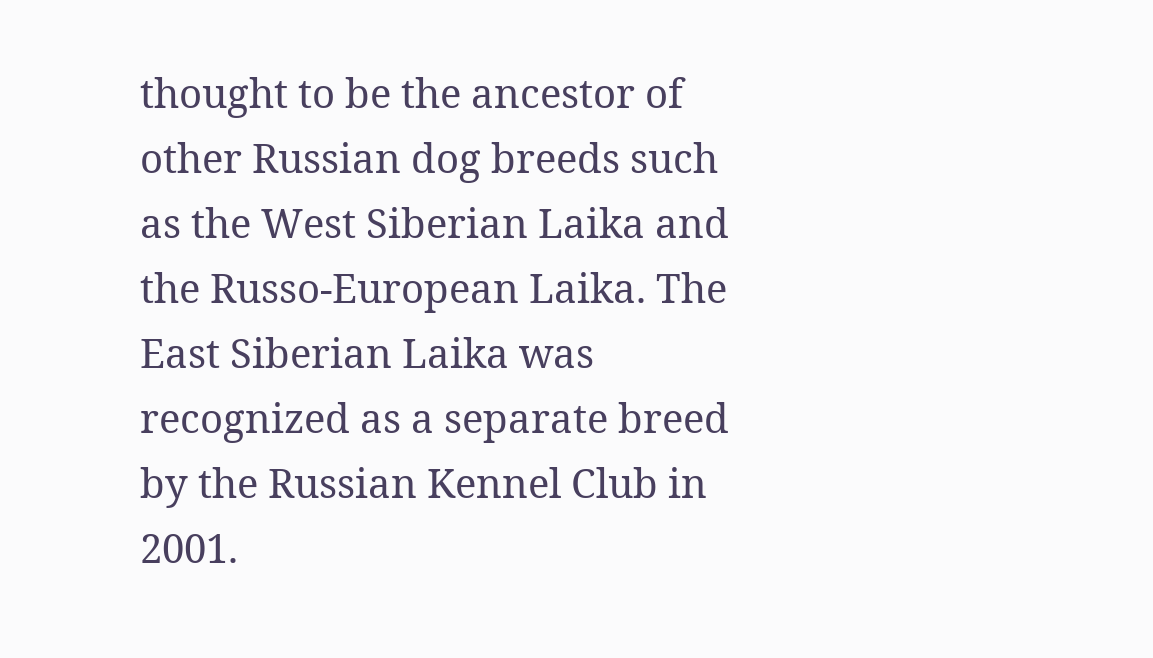thought to be the ancestor of other Russian dog breeds such as the West Siberian Laika and the Russo-European Laika. The East Siberian Laika was recognized as a separate breed by the Russian Kennel Club in 2001.